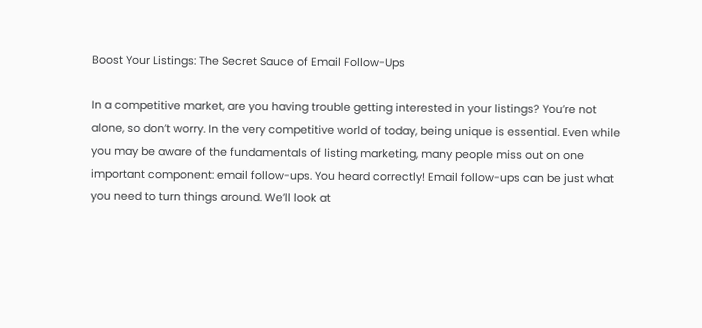Boost Your Listings: The Secret Sauce of Email Follow-Ups

In a competitive market, are you having trouble getting interested in your listings? You’re not alone, so don’t worry. In the very competitive world of today, being unique is essential. Even while you may be aware of the fundamentals of listing marketing, many people miss out on one important component: email follow-ups. You heard correctly! Email follow-ups can be just what you need to turn things around. We’ll look at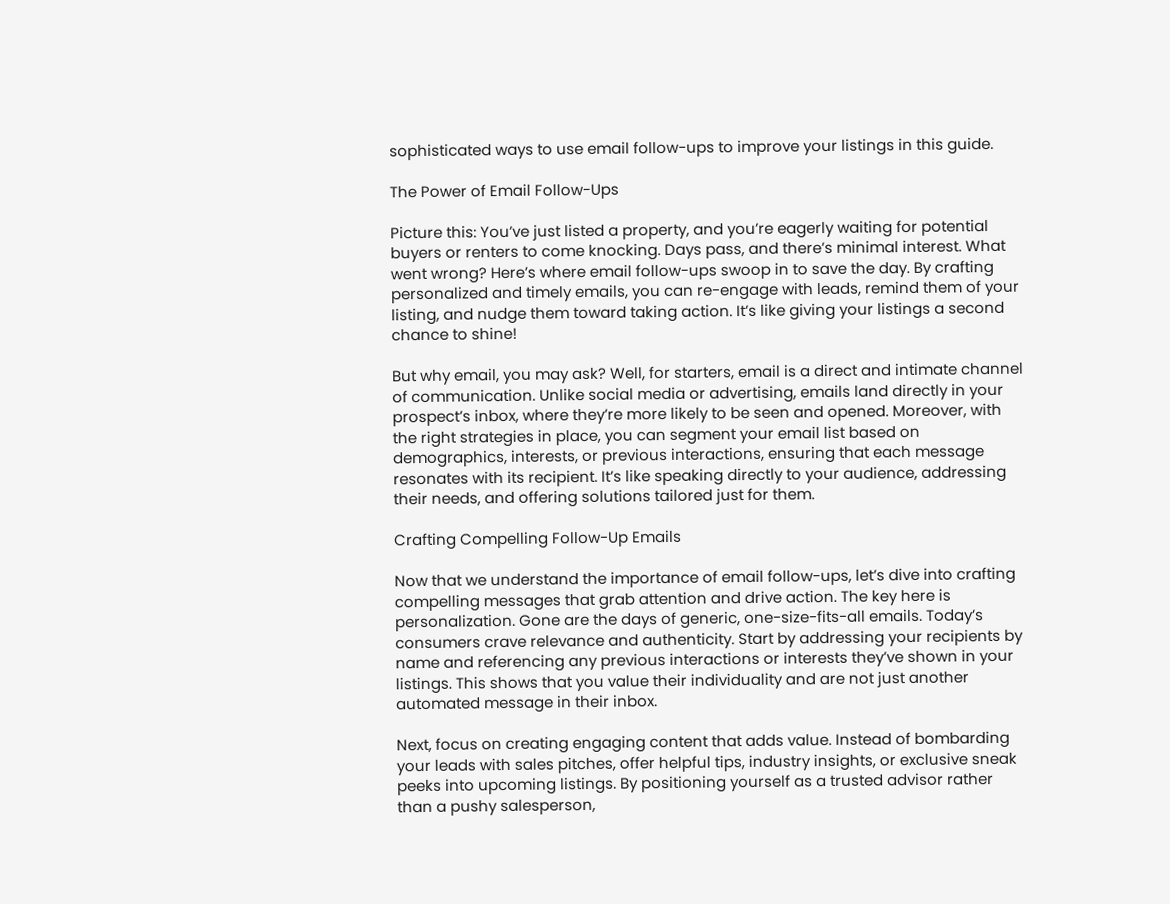sophisticated ways to use email follow-ups to improve your listings in this guide.

The Power of Email Follow-Ups

Picture this: You’ve just listed a property, and you’re eagerly waiting for potential buyers or renters to come knocking. Days pass, and there’s minimal interest. What went wrong? Here’s where email follow-ups swoop in to save the day. By crafting personalized and timely emails, you can re-engage with leads, remind them of your listing, and nudge them toward taking action. It’s like giving your listings a second chance to shine!

But why email, you may ask? Well, for starters, email is a direct and intimate channel of communication. Unlike social media or advertising, emails land directly in your prospect’s inbox, where they’re more likely to be seen and opened. Moreover, with the right strategies in place, you can segment your email list based on demographics, interests, or previous interactions, ensuring that each message resonates with its recipient. It’s like speaking directly to your audience, addressing their needs, and offering solutions tailored just for them.

Crafting Compelling Follow-Up Emails

Now that we understand the importance of email follow-ups, let’s dive into crafting compelling messages that grab attention and drive action. The key here is personalization. Gone are the days of generic, one-size-fits-all emails. Today’s consumers crave relevance and authenticity. Start by addressing your recipients by name and referencing any previous interactions or interests they’ve shown in your listings. This shows that you value their individuality and are not just another automated message in their inbox.

Next, focus on creating engaging content that adds value. Instead of bombarding your leads with sales pitches, offer helpful tips, industry insights, or exclusive sneak peeks into upcoming listings. By positioning yourself as a trusted advisor rather than a pushy salesperson,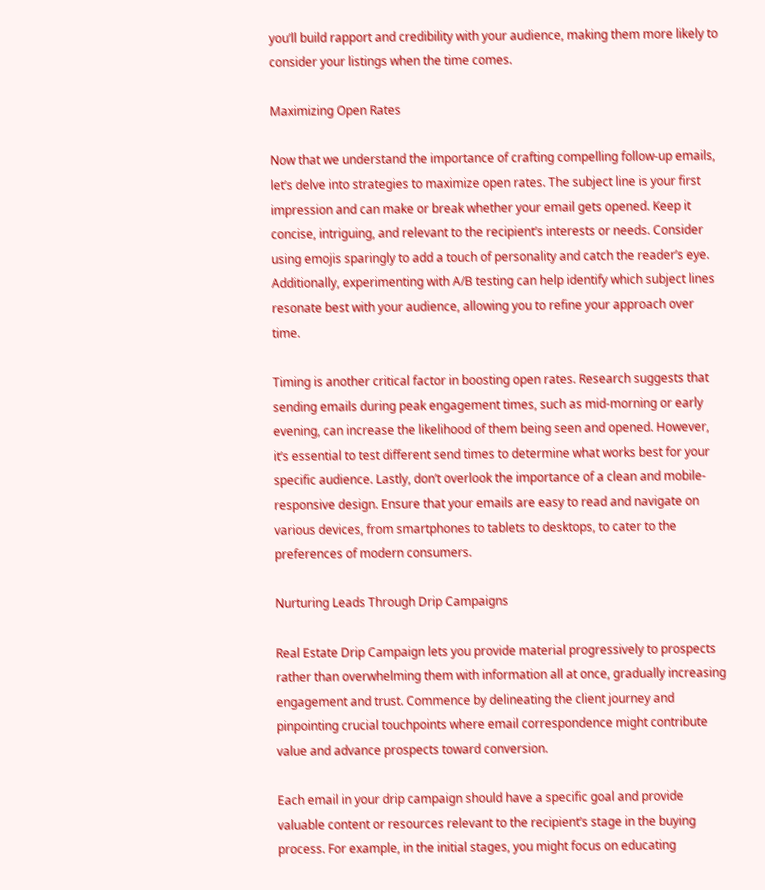you’ll build rapport and credibility with your audience, making them more likely to consider your listings when the time comes.

Maximizing Open Rates

Now that we understand the importance of crafting compelling follow-up emails, let’s delve into strategies to maximize open rates. The subject line is your first impression and can make or break whether your email gets opened. Keep it concise, intriguing, and relevant to the recipient’s interests or needs. Consider using emojis sparingly to add a touch of personality and catch the reader’s eye. Additionally, experimenting with A/B testing can help identify which subject lines resonate best with your audience, allowing you to refine your approach over time.

Timing is another critical factor in boosting open rates. Research suggests that sending emails during peak engagement times, such as mid-morning or early evening, can increase the likelihood of them being seen and opened. However, it’s essential to test different send times to determine what works best for your specific audience. Lastly, don’t overlook the importance of a clean and mobile-responsive design. Ensure that your emails are easy to read and navigate on various devices, from smartphones to tablets to desktops, to cater to the preferences of modern consumers.

Nurturing Leads Through Drip Campaigns

Real Estate Drip Campaign lets you provide material progressively to prospects rather than overwhelming them with information all at once, gradually increasing engagement and trust. Commence by delineating the client journey and pinpointing crucial touchpoints where email correspondence might contribute value and advance prospects toward conversion.

Each email in your drip campaign should have a specific goal and provide valuable content or resources relevant to the recipient’s stage in the buying process. For example, in the initial stages, you might focus on educating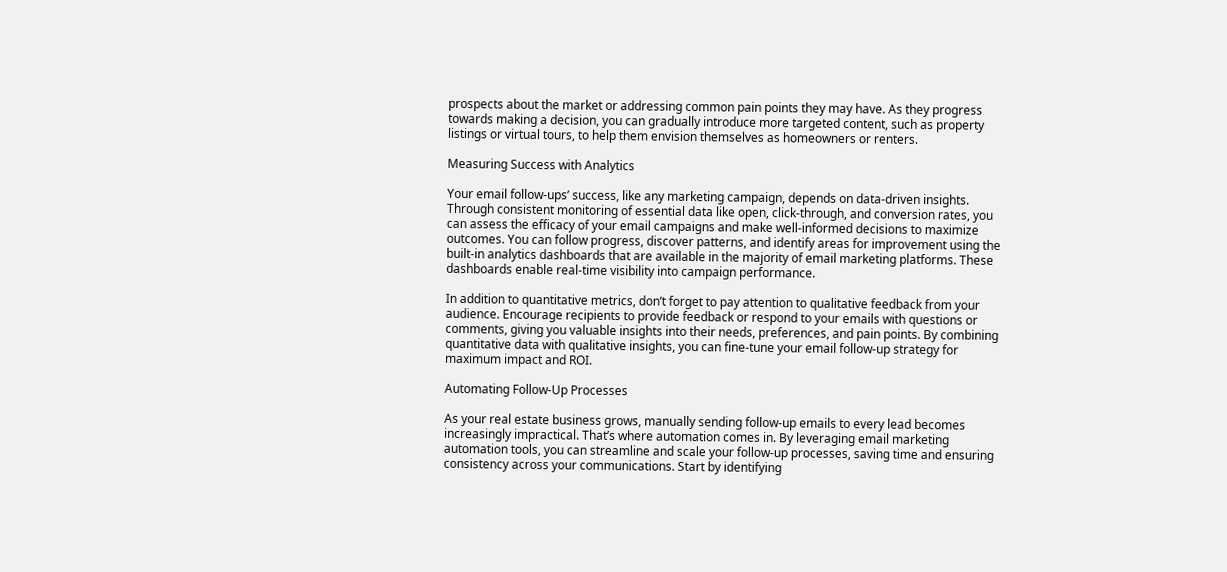prospects about the market or addressing common pain points they may have. As they progress towards making a decision, you can gradually introduce more targeted content, such as property listings or virtual tours, to help them envision themselves as homeowners or renters.

Measuring Success with Analytics

Your email follow-ups’ success, like any marketing campaign, depends on data-driven insights. Through consistent monitoring of essential data like open, click-through, and conversion rates, you can assess the efficacy of your email campaigns and make well-informed decisions to maximize outcomes. You can follow progress, discover patterns, and identify areas for improvement using the built-in analytics dashboards that are available in the majority of email marketing platforms. These dashboards enable real-time visibility into campaign performance.

In addition to quantitative metrics, don’t forget to pay attention to qualitative feedback from your audience. Encourage recipients to provide feedback or respond to your emails with questions or comments, giving you valuable insights into their needs, preferences, and pain points. By combining quantitative data with qualitative insights, you can fine-tune your email follow-up strategy for maximum impact and ROI.

Automating Follow-Up Processes

As your real estate business grows, manually sending follow-up emails to every lead becomes increasingly impractical. That’s where automation comes in. By leveraging email marketing automation tools, you can streamline and scale your follow-up processes, saving time and ensuring consistency across your communications. Start by identifying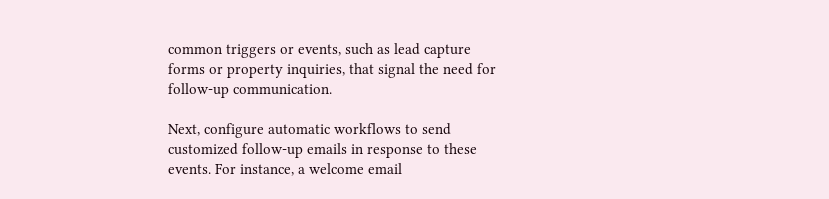common triggers or events, such as lead capture forms or property inquiries, that signal the need for follow-up communication.

Next, configure automatic workflows to send customized follow-up emails in response to these events. For instance, a welcome email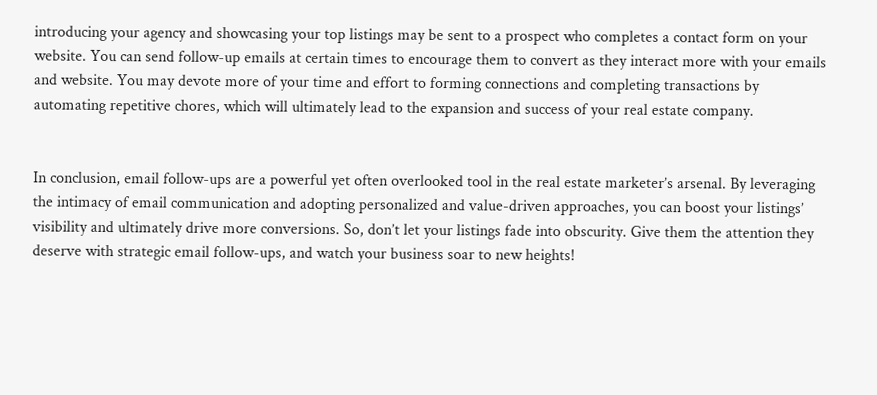introducing your agency and showcasing your top listings may be sent to a prospect who completes a contact form on your website. You can send follow-up emails at certain times to encourage them to convert as they interact more with your emails and website. You may devote more of your time and effort to forming connections and completing transactions by automating repetitive chores, which will ultimately lead to the expansion and success of your real estate company.


In conclusion, email follow-ups are a powerful yet often overlooked tool in the real estate marketer’s arsenal. By leveraging the intimacy of email communication and adopting personalized and value-driven approaches, you can boost your listings’ visibility and ultimately drive more conversions. So, don’t let your listings fade into obscurity. Give them the attention they deserve with strategic email follow-ups, and watch your business soar to new heights!